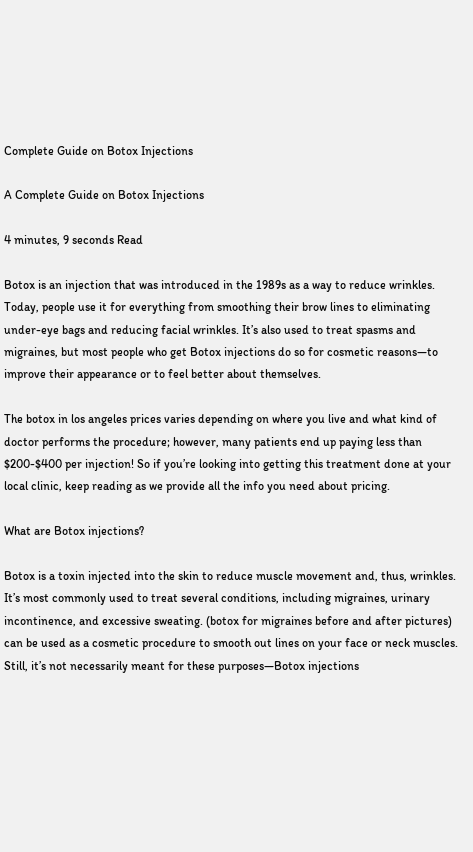Complete Guide on Botox Injections

A Complete Guide on Botox Injections

4 minutes, 9 seconds Read

Botox is an injection that was introduced in the 1989s as a way to reduce wrinkles. Today, people use it for everything from smoothing their brow lines to eliminating under-eye bags and reducing facial wrinkles. It’s also used to treat spasms and migraines, but most people who get Botox injections do so for cosmetic reasons—to improve their appearance or to feel better about themselves.

The botox in los angeles prices varies depending on where you live and what kind of doctor performs the procedure; however, many patients end up paying less than $200-$400 per injection! So if you’re looking into getting this treatment done at your local clinic, keep reading as we provide all the info you need about pricing.

What are Botox injections?

Botox is a toxin injected into the skin to reduce muscle movement and, thus, wrinkles. It’s most commonly used to treat several conditions, including migraines, urinary incontinence, and excessive sweating. (botox for migraines before and after pictures) can be used as a cosmetic procedure to smooth out lines on your face or neck muscles. Still, it’s not necessarily meant for these purposes—Botox injections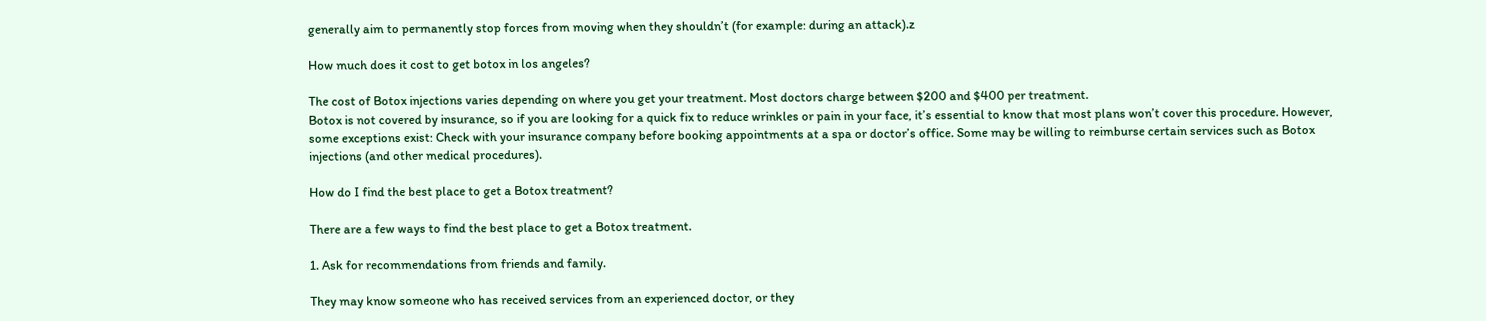generally aim to permanently stop forces from moving when they shouldn’t (for example: during an attack).z

How much does it cost to get botox in los angeles?

The cost of Botox injections varies depending on where you get your treatment. Most doctors charge between $200 and $400 per treatment.
Botox is not covered by insurance, so if you are looking for a quick fix to reduce wrinkles or pain in your face, it’s essential to know that most plans won’t cover this procedure. However, some exceptions exist: Check with your insurance company before booking appointments at a spa or doctor’s office. Some may be willing to reimburse certain services such as Botox injections (and other medical procedures).

How do I find the best place to get a Botox treatment?

There are a few ways to find the best place to get a Botox treatment.

1. Ask for recommendations from friends and family.

They may know someone who has received services from an experienced doctor, or they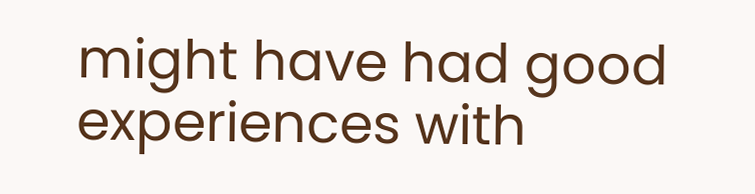might have had good experiences with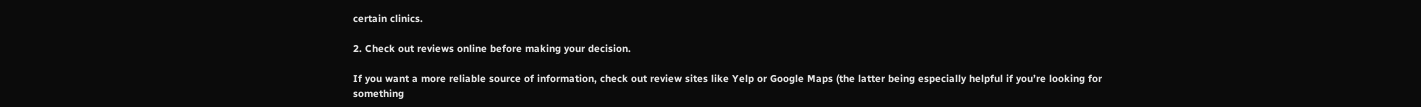certain clinics.

2. Check out reviews online before making your decision.

If you want a more reliable source of information, check out review sites like Yelp or Google Maps (the latter being especially helpful if you’re looking for something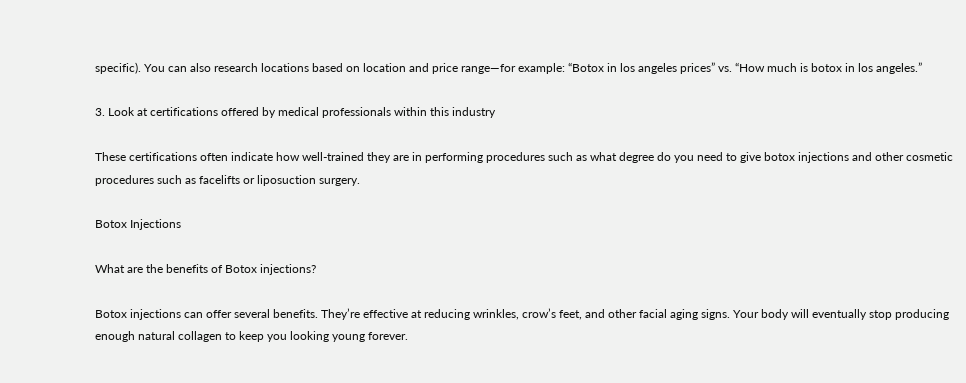specific). You can also research locations based on location and price range—for example: “Botox in los angeles prices” vs. “How much is botox in los angeles.”

3. Look at certifications offered by medical professionals within this industry

These certifications often indicate how well-trained they are in performing procedures such as what degree do you need to give botox injections and other cosmetic procedures such as facelifts or liposuction surgery.

Botox Injections

What are the benefits of Botox injections?

Botox injections can offer several benefits. They’re effective at reducing wrinkles, crow’s feet, and other facial aging signs. Your body will eventually stop producing enough natural collagen to keep you looking young forever.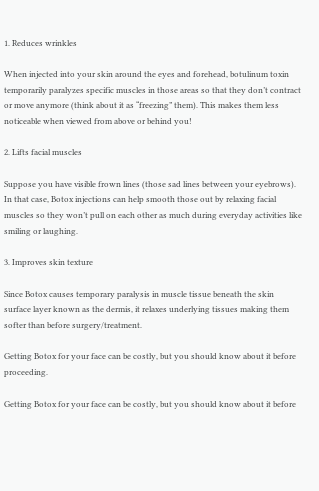1. Reduces wrinkles

When injected into your skin around the eyes and forehead, botulinum toxin temporarily paralyzes specific muscles in those areas so that they don’t contract or move anymore (think about it as “freezing” them). This makes them less noticeable when viewed from above or behind you!

2. Lifts facial muscles

Suppose you have visible frown lines (those sad lines between your eyebrows). In that case, Botox injections can help smooth those out by relaxing facial muscles so they won’t pull on each other as much during everyday activities like smiling or laughing.

3. Improves skin texture

Since Botox causes temporary paralysis in muscle tissue beneath the skin surface layer known as the dermis, it relaxes underlying tissues making them softer than before surgery/treatment.

Getting Botox for your face can be costly, but you should know about it before proceeding.

Getting Botox for your face can be costly, but you should know about it before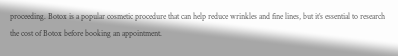proceeding. Botox is a popular cosmetic procedure that can help reduce wrinkles and fine lines, but it’s essential to research the cost of Botox before booking an appointment.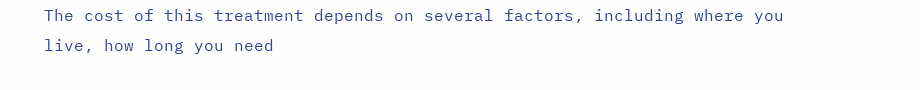The cost of this treatment depends on several factors, including where you live, how long you need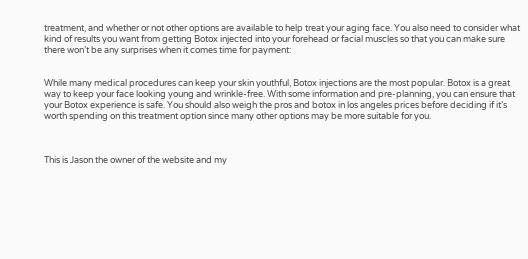treatment, and whether or not other options are available to help treat your aging face. You also need to consider what kind of results you want from getting Botox injected into your forehead or facial muscles so that you can make sure there won’t be any surprises when it comes time for payment:


While many medical procedures can keep your skin youthful, Botox injections are the most popular. Botox is a great way to keep your face looking young and wrinkle-free. With some information and pre-planning, you can ensure that your Botox experience is safe. You should also weigh the pros and botox in los angeles prices before deciding if it’s worth spending on this treatment option since many other options may be more suitable for you.



This is Jason the owner of the website and my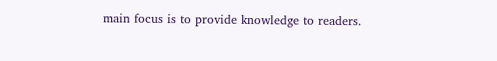main focus is to provide knowledge to readers.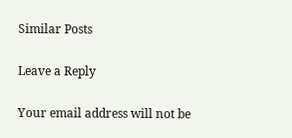Similar Posts

Leave a Reply

Your email address will not be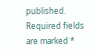published. Required fields are marked *